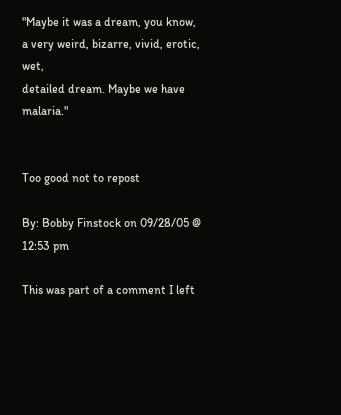"Maybe it was a dream, you know, a very weird, bizarre, vivid, erotic, wet,
detailed dream. Maybe we have malaria."


Too good not to repost

By: Bobby Finstock on 09/28/05 @ 12:53 pm

This was part of a comment I left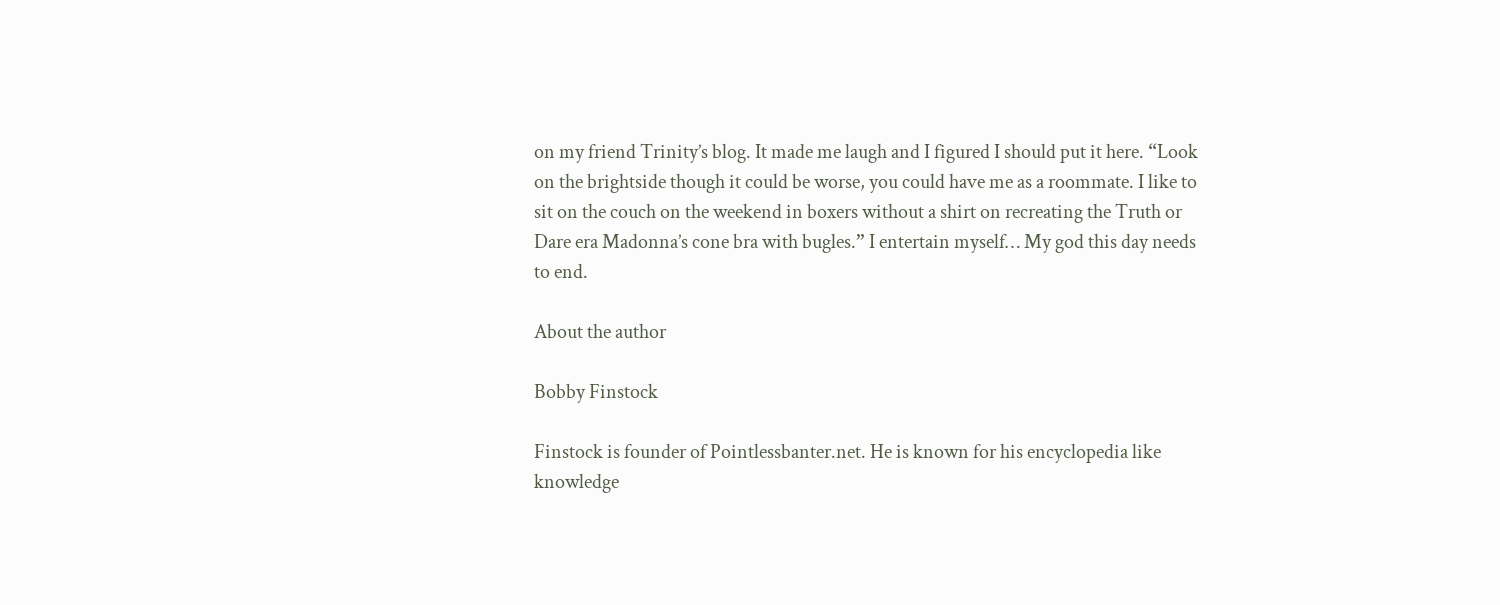on my friend Trinity’s blog. It made me laugh and I figured I should put it here. “Look on the brightside though it could be worse, you could have me as a roommate. I like to sit on the couch on the weekend in boxers without a shirt on recreating the Truth or Dare era Madonna’s cone bra with bugles.” I entertain myself… My god this day needs to end.

About the author

Bobby Finstock

Finstock is founder of Pointlessbanter.net. He is known for his encyclopedia like knowledge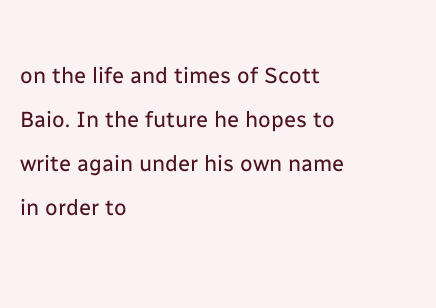on the life and times of Scott Baio. In the future he hopes to write again under his own name in order to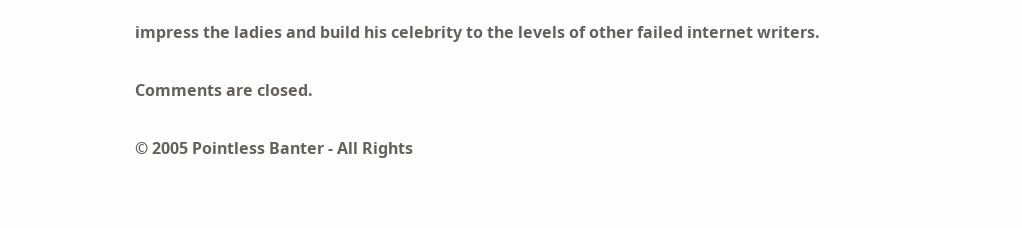impress the ladies and build his celebrity to the levels of other failed internet writers.

Comments are closed.

© 2005 Pointless Banter - All Rights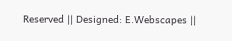Reserved || Designed: E.Webscapes ||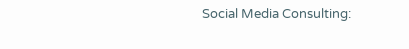Social Media Consulting: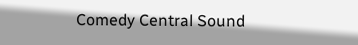Comedy Central Sound